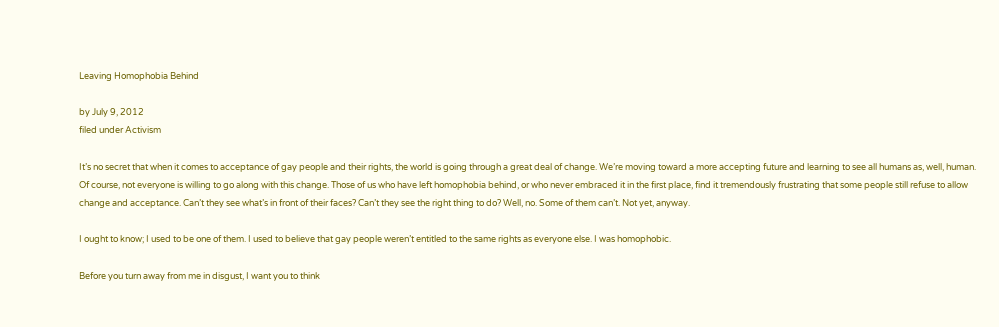Leaving Homophobia Behind

by July 9, 2012
filed under Activism

It’s no secret that when it comes to acceptance of gay people and their rights, the world is going through a great deal of change. We’re moving toward a more accepting future and learning to see all humans as, well, human. Of course, not everyone is willing to go along with this change. Those of us who have left homophobia behind, or who never embraced it in the first place, find it tremendously frustrating that some people still refuse to allow change and acceptance. Can’t they see what’s in front of their faces? Can’t they see the right thing to do? Well, no. Some of them can’t. Not yet, anyway.

I ought to know; I used to be one of them. I used to believe that gay people weren’t entitled to the same rights as everyone else. I was homophobic.

Before you turn away from me in disgust, I want you to think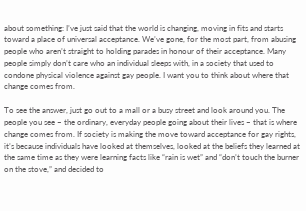about something: I’ve just said that the world is changing, moving in fits and starts toward a place of universal acceptance. We’ve gone, for the most part, from abusing people who aren’t straight to holding parades in honour of their acceptance. Many people simply don’t care who an individual sleeps with, in a society that used to condone physical violence against gay people. I want you to think about where that change comes from.

To see the answer, just go out to a mall or a busy street and look around you. The people you see – the ordinary, everyday people going about their lives – that is where change comes from. If society is making the move toward acceptance for gay rights, it’s because individuals have looked at themselves, looked at the beliefs they learned at the same time as they were learning facts like “rain is wet” and “don’t touch the burner on the stove,” and decided to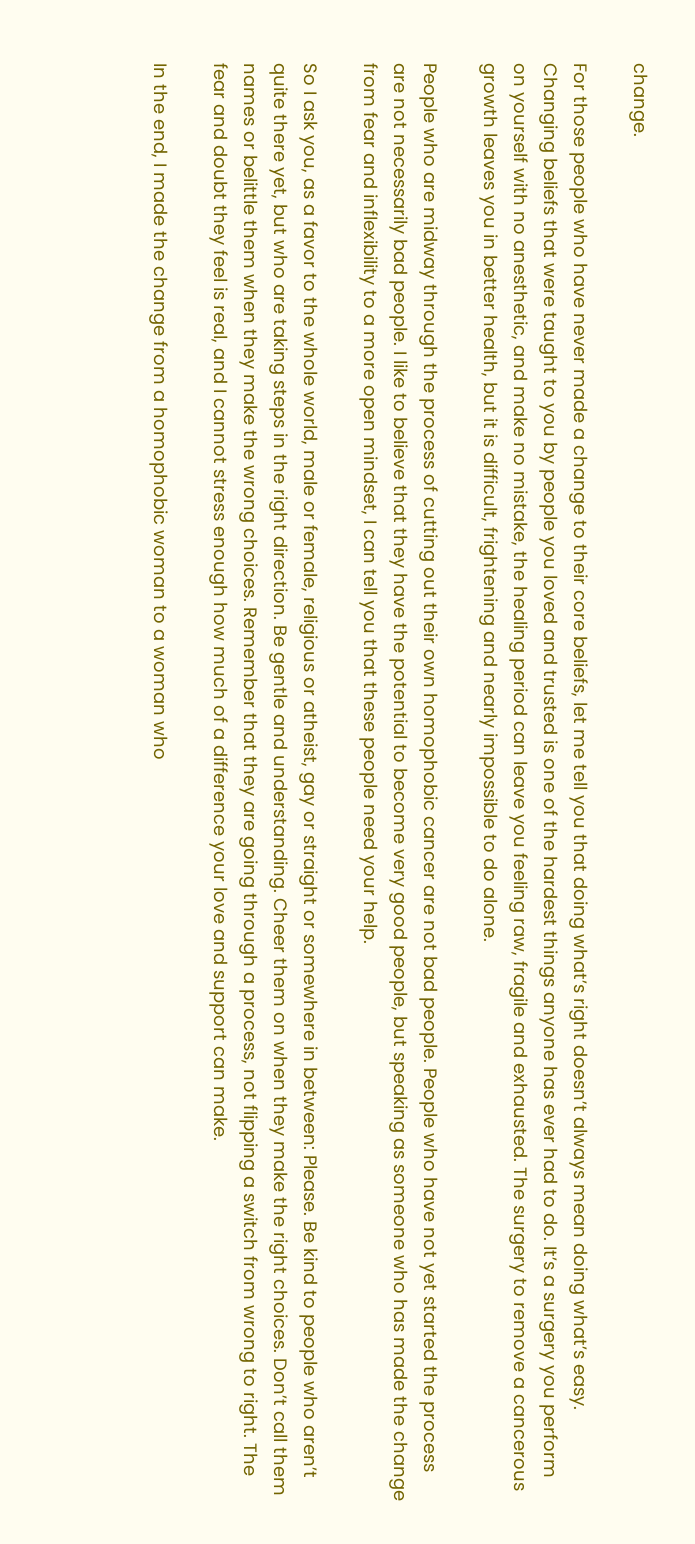change.

For those people who have never made a change to their core beliefs, let me tell you that doing what’s right doesn’t always mean doing what’s easy. Changing beliefs that were taught to you by people you loved and trusted is one of the hardest things anyone has ever had to do. It’s a surgery you perform on yourself with no anesthetic, and make no mistake, the healing period can leave you feeling raw, fragile and exhausted. The surgery to remove a cancerous growth leaves you in better health, but it is difficult, frightening and nearly impossible to do alone.

People who are midway through the process of cutting out their own homophobic cancer are not bad people. People who have not yet started the process are not necessarily bad people. I like to believe that they have the potential to become very good people, but speaking as someone who has made the change from fear and inflexibility to a more open mindset, I can tell you that these people need your help.

So I ask you, as a favor to the whole world, male or female, religious or atheist, gay or straight or somewhere in between: Please. Be kind to people who aren’t quite there yet, but who are taking steps in the right direction. Be gentle and understanding. Cheer them on when they make the right choices. Don’t call them names or belittle them when they make the wrong choices. Remember that they are going through a process, not flipping a switch from wrong to right. The fear and doubt they feel is real, and I cannot stress enough how much of a difference your love and support can make.

In the end, I made the change from a homophobic woman to a woman who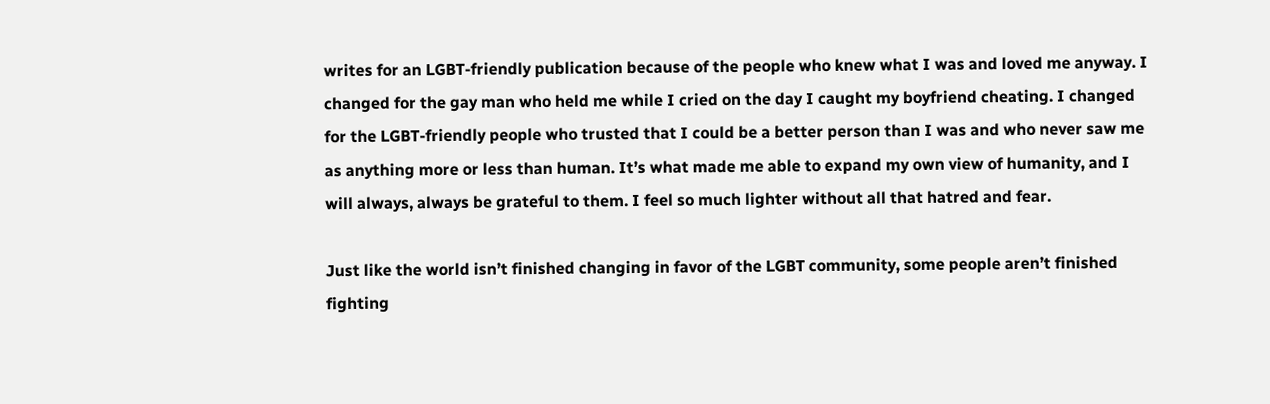writes for an LGBT-friendly publication because of the people who knew what I was and loved me anyway. I changed for the gay man who held me while I cried on the day I caught my boyfriend cheating. I changed for the LGBT-friendly people who trusted that I could be a better person than I was and who never saw me as anything more or less than human. It’s what made me able to expand my own view of humanity, and I will always, always be grateful to them. I feel so much lighter without all that hatred and fear.

Just like the world isn’t finished changing in favor of the LGBT community, some people aren’t finished fighting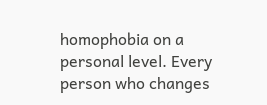homophobia on a personal level. Every person who changes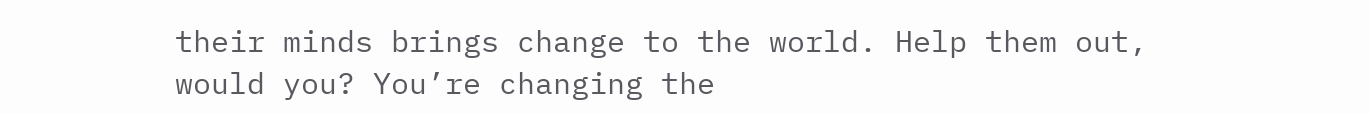their minds brings change to the world. Help them out, would you? You’re changing the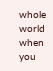whole world when you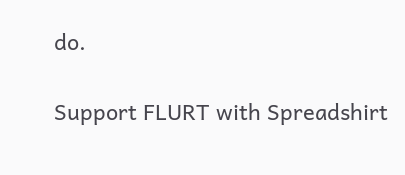do.

Support FLURT with Spreadshirt